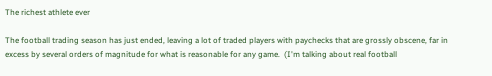The richest athlete ever

The football trading season has just ended, leaving a lot of traded players with paychecks that are grossly obscene, far in excess by several orders of magnitude for what is reasonable for any game.  (I'm talking about real football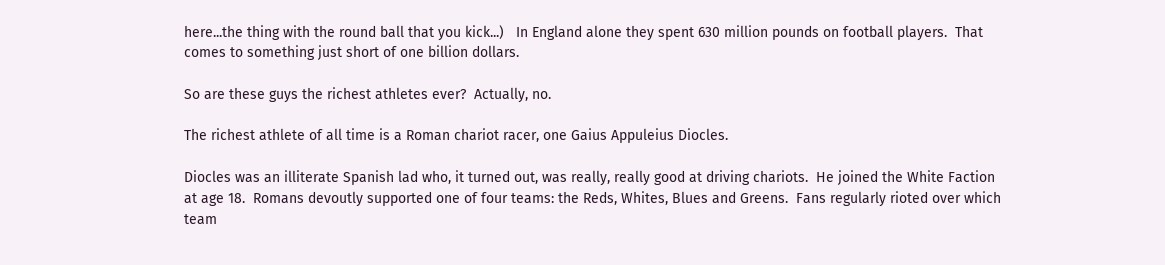here...the thing with the round ball that you kick...)   In England alone they spent 630 million pounds on football players.  That comes to something just short of one billion dollars.

So are these guys the richest athletes ever?  Actually, no.

The richest athlete of all time is a Roman chariot racer, one Gaius Appuleius Diocles.

Diocles was an illiterate Spanish lad who, it turned out, was really, really good at driving chariots.  He joined the White Faction at age 18.  Romans devoutly supported one of four teams: the Reds, Whites, Blues and Greens.  Fans regularly rioted over which team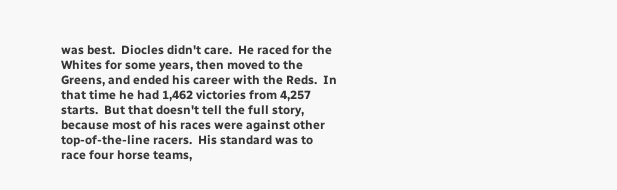was best.  Diocles didn't care.  He raced for the Whites for some years, then moved to the Greens, and ended his career with the Reds.  In that time he had 1,462 victories from 4,257 starts.  But that doesn't tell the full story, because most of his races were against other top-of-the-line racers.  His standard was to race four horse teams,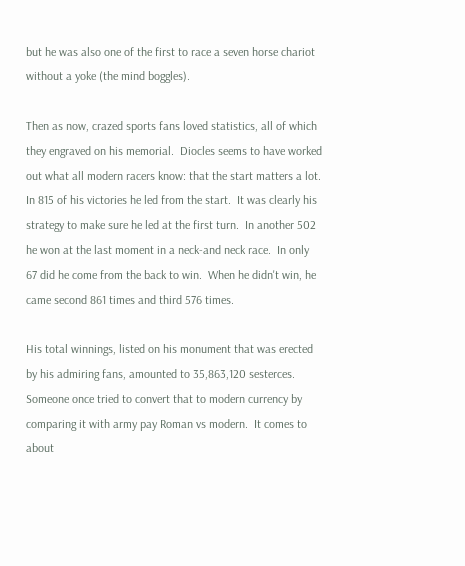but he was also one of the first to race a seven horse chariot without a yoke (the mind boggles).

Then as now, crazed sports fans loved statistics, all of which they engraved on his memorial.  Diocles seems to have worked out what all modern racers know: that the start matters a lot.  In 815 of his victories he led from the start.  It was clearly his strategy to make sure he led at the first turn.  In another 502 he won at the last moment in a neck-and neck race.  In only 67 did he come from the back to win.  When he didn't win, he came second 861 times and third 576 times.

His total winnings, listed on his monument that was erected by his admiring fans, amounted to 35,863,120 sesterces.  Someone once tried to convert that to modern currency by comparing it with army pay Roman vs modern.  It comes to about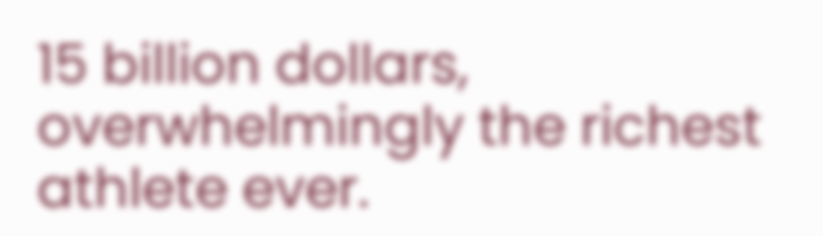15 billion dollars, overwhelmingly the richest athlete ever.